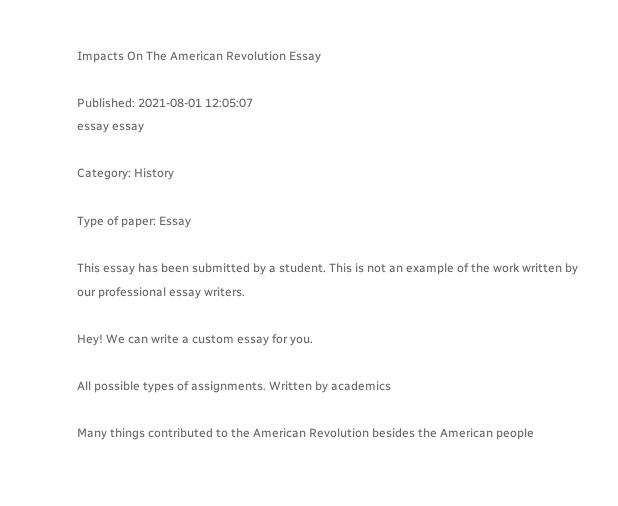Impacts On The American Revolution Essay

Published: 2021-08-01 12:05:07
essay essay

Category: History

Type of paper: Essay

This essay has been submitted by a student. This is not an example of the work written by our professional essay writers.

Hey! We can write a custom essay for you.

All possible types of assignments. Written by academics

Many things contributed to the American Revolution besides the American people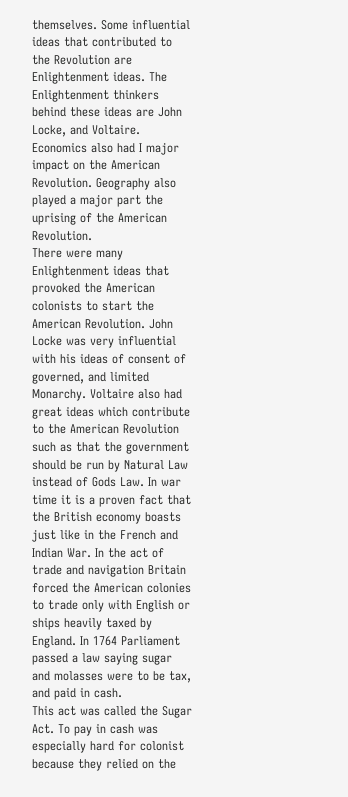themselves. Some influential ideas that contributed to the Revolution are Enlightenment ideas. The Enlightenment thinkers behind these ideas are John Locke, and Voltaire. Economics also had I major impact on the American Revolution. Geography also played a major part the uprising of the American Revolution.
There were many Enlightenment ideas that provoked the American colonists to start the American Revolution. John Locke was very influential with his ideas of consent of governed, and limited Monarchy. Voltaire also had great ideas which contribute to the American Revolution such as that the government should be run by Natural Law instead of Gods Law. In war time it is a proven fact that the British economy boasts just like in the French and Indian War. In the act of trade and navigation Britain forced the American colonies to trade only with English or ships heavily taxed by England. In 1764 Parliament passed a law saying sugar and molasses were to be tax, and paid in cash.
This act was called the Sugar Act. To pay in cash was especially hard for colonist because they relied on the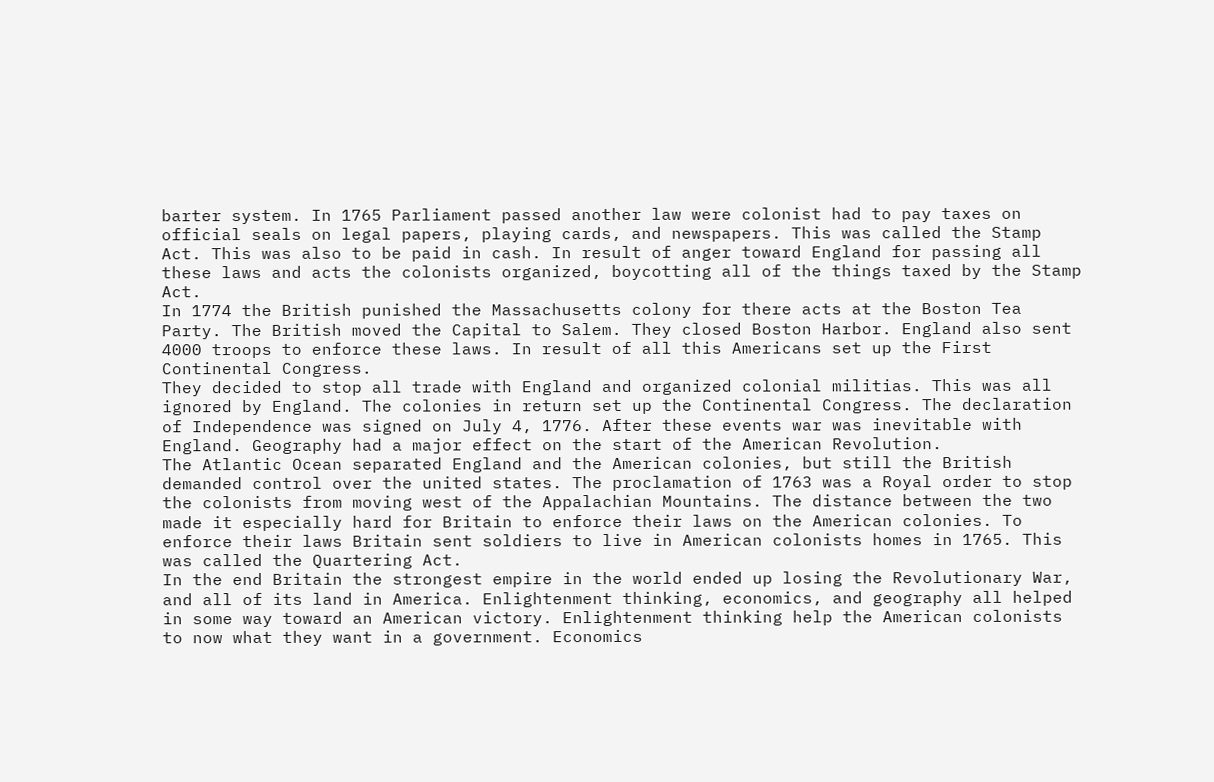barter system. In 1765 Parliament passed another law were colonist had to pay taxes on official seals on legal papers, playing cards, and newspapers. This was called the Stamp Act. This was also to be paid in cash. In result of anger toward England for passing all these laws and acts the colonists organized, boycotting all of the things taxed by the Stamp Act.
In 1774 the British punished the Massachusetts colony for there acts at the Boston Tea Party. The British moved the Capital to Salem. They closed Boston Harbor. England also sent 4000 troops to enforce these laws. In result of all this Americans set up the First Continental Congress.
They decided to stop all trade with England and organized colonial militias. This was all ignored by England. The colonies in return set up the Continental Congress. The declaration of Independence was signed on July 4, 1776. After these events war was inevitable with England. Geography had a major effect on the start of the American Revolution.
The Atlantic Ocean separated England and the American colonies, but still the British demanded control over the united states. The proclamation of 1763 was a Royal order to stop the colonists from moving west of the Appalachian Mountains. The distance between the two made it especially hard for Britain to enforce their laws on the American colonies. To enforce their laws Britain sent soldiers to live in American colonists homes in 1765. This was called the Quartering Act.
In the end Britain the strongest empire in the world ended up losing the Revolutionary War, and all of its land in America. Enlightenment thinking, economics, and geography all helped in some way toward an American victory. Enlightenment thinking help the American colonists to now what they want in a government. Economics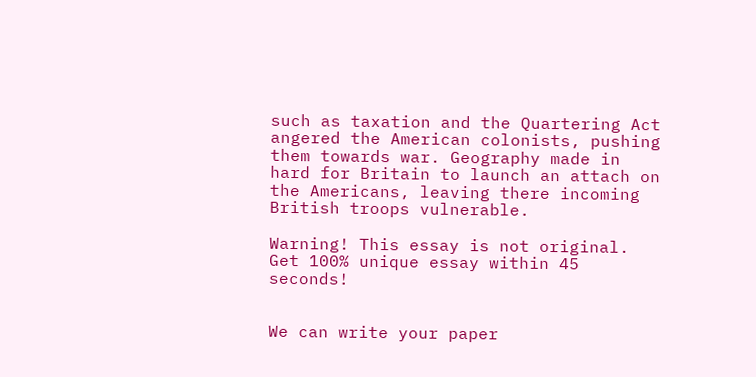such as taxation and the Quartering Act angered the American colonists, pushing them towards war. Geography made in hard for Britain to launch an attach on the Americans, leaving there incoming British troops vulnerable.

Warning! This essay is not original. Get 100% unique essay within 45 seconds!


We can write your paper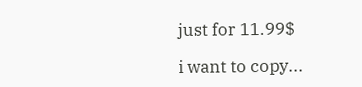just for 11.99$

i want to copy...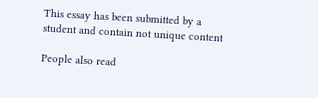This essay has been submitted by a student and contain not unique content

People also read